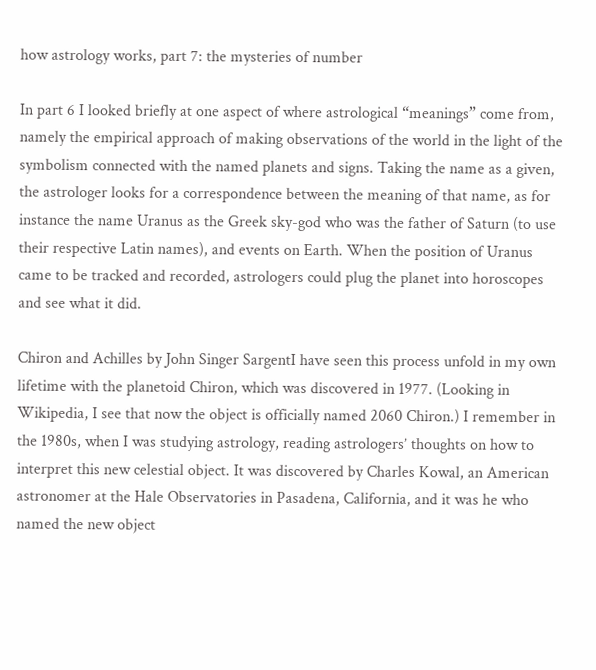how astrology works, part 7: the mysteries of number

In part 6 I looked briefly at one aspect of where astrological “meanings” come from, namely the empirical approach of making observations of the world in the light of the symbolism connected with the named planets and signs. Taking the name as a given, the astrologer looks for a correspondence between the meaning of that name, as for instance the name Uranus as the Greek sky-god who was the father of Saturn (to use their respective Latin names), and events on Earth. When the position of Uranus came to be tracked and recorded, astrologers could plug the planet into horoscopes and see what it did.

Chiron and Achilles by John Singer SargentI have seen this process unfold in my own lifetime with the planetoid Chiron, which was discovered in 1977. (Looking in Wikipedia, I see that now the object is officially named 2060 Chiron.) I remember in the 1980s, when I was studying astrology, reading astrologers’ thoughts on how to interpret this new celestial object. It was discovered by Charles Kowal, an American astronomer at the Hale Observatories in Pasadena, California, and it was he who named the new object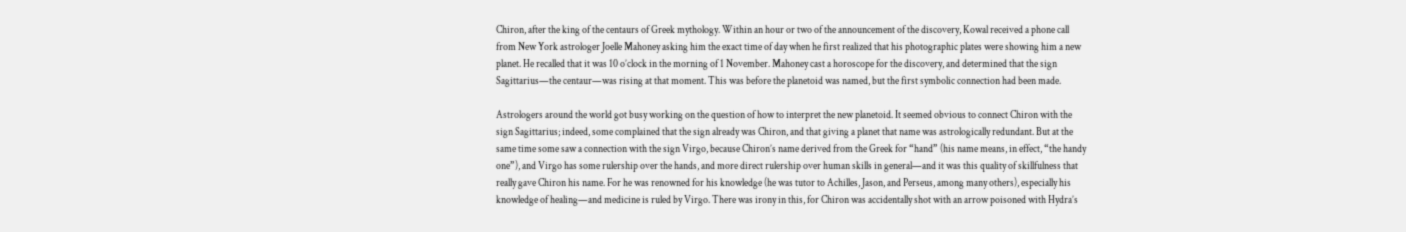Chiron, after the king of the centaurs of Greek mythology. Within an hour or two of the announcement of the discovery, Kowal received a phone call from New York astrologer Joelle Mahoney asking him the exact time of day when he first realized that his photographic plates were showing him a new planet. He recalled that it was 10 o’clock in the morning of 1 November. Mahoney cast a horoscope for the discovery, and determined that the sign Sagittarius—the centaur—was rising at that moment. This was before the planetoid was named, but the first symbolic connection had been made.

Astrologers around the world got busy working on the question of how to interpret the new planetoid. It seemed obvious to connect Chiron with the sign Sagittarius; indeed, some complained that the sign already was Chiron, and that giving a planet that name was astrologically redundant. But at the same time some saw a connection with the sign Virgo, because Chiron’s name derived from the Greek for “hand” (his name means, in effect, “the handy one”), and Virgo has some rulership over the hands, and more direct rulership over human skills in general—and it was this quality of skillfulness that really gave Chiron his name. For he was renowned for his knowledge (he was tutor to Achilles, Jason, and Perseus, among many others), especially his knowledge of healing—and medicine is ruled by Virgo. There was irony in this, for Chiron was accidentally shot with an arrow poisoned with Hydra’s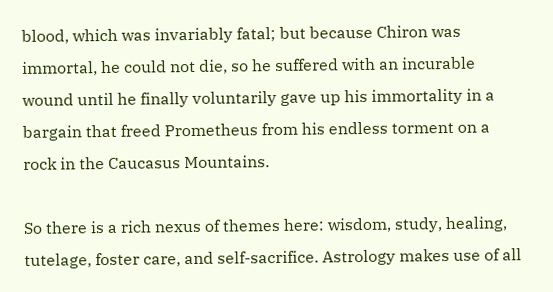blood, which was invariably fatal; but because Chiron was immortal, he could not die, so he suffered with an incurable wound until he finally voluntarily gave up his immortality in a bargain that freed Prometheus from his endless torment on a rock in the Caucasus Mountains.

So there is a rich nexus of themes here: wisdom, study, healing, tutelage, foster care, and self-sacrifice. Astrology makes use of all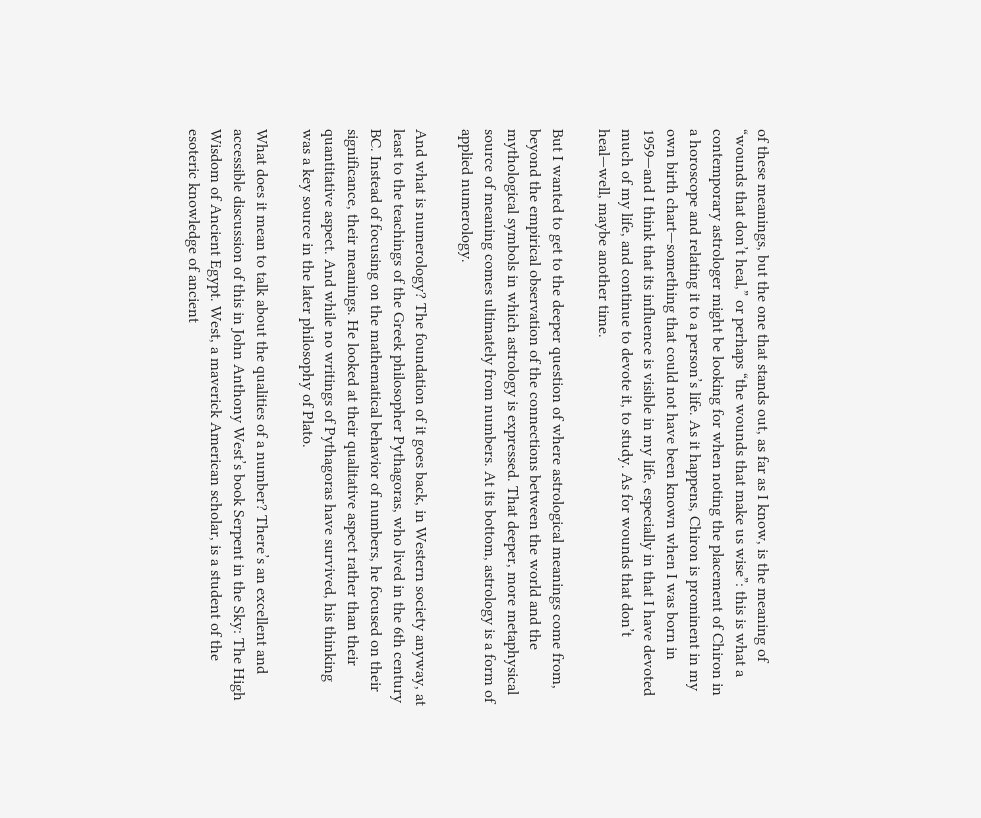of these meanings, but the one that stands out, as far as I know, is the meaning of “wounds that don’t heal,” or perhaps “the wounds that make us wise”: this is what a contemporary astrologer might be looking for when noting the placement of Chiron in a horoscope and relating it to a person’s life. As it happens, Chiron is prominent in my own birth chart—something that could not have been known when I was born in 1959—and I think that its influence is visible in my life, especially in that I have devoted much of my life, and continue to devote it, to study. As for wounds that don’t heal—well, maybe another time.

But I wanted to get to the deeper question of where astrological meanings come from, beyond the empirical observation of the connections between the world and the mythological symbols in which astrology is expressed. That deeper, more metaphysical source of meaning comes ultimately from numbers. At its bottom, astrology is a form of applied numerology.

And what is numerology? The foundation of it goes back, in Western society anyway, at least to the teachings of the Greek philosopher Pythagoras, who lived in the 6th century BC. Instead of focusing on the mathematical behavior of numbers, he focused on their significance, their meanings. He looked at their qualitative aspect rather than their quantitative aspect. And while no writings of Pythagoras have survived, his thinking was a key source in the later philosophy of Plato.

What does it mean to talk about the qualities of a number? There’s an excellent and accessible discussion of this in John Anthony West’s book Serpent in the Sky: The High Wisdom of Ancient Egypt. West, a maverick American scholar, is a student of the esoteric knowledge of ancient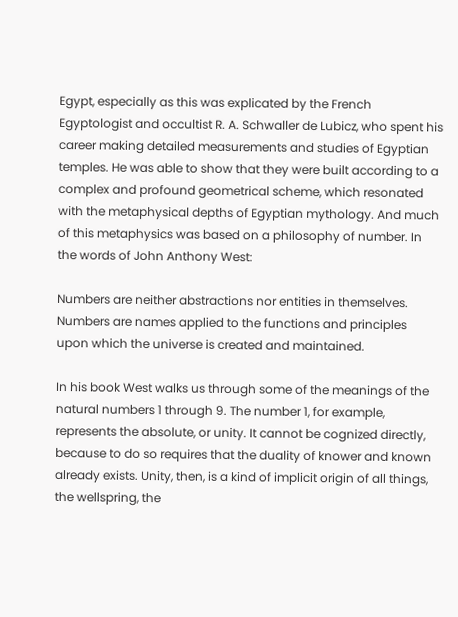Egypt, especially as this was explicated by the French Egyptologist and occultist R. A. Schwaller de Lubicz, who spent his career making detailed measurements and studies of Egyptian temples. He was able to show that they were built according to a complex and profound geometrical scheme, which resonated with the metaphysical depths of Egyptian mythology. And much of this metaphysics was based on a philosophy of number. In the words of John Anthony West:

Numbers are neither abstractions nor entities in themselves. Numbers are names applied to the functions and principles upon which the universe is created and maintained.

In his book West walks us through some of the meanings of the natural numbers 1 through 9. The number 1, for example, represents the absolute, or unity. It cannot be cognized directly, because to do so requires that the duality of knower and known already exists. Unity, then, is a kind of implicit origin of all things, the wellspring, the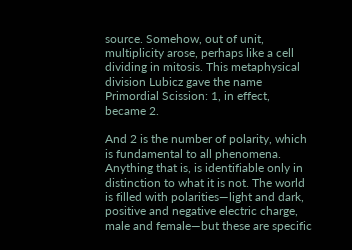source. Somehow, out of unit, multiplicity arose, perhaps like a cell dividing in mitosis. This metaphysical division Lubicz gave the name Primordial Scission: 1, in effect, became 2.

And 2 is the number of polarity, which is fundamental to all phenomena. Anything that is, is identifiable only in distinction to what it is not. The world is filled with polarities—light and dark, positive and negative electric charge, male and female—but these are specific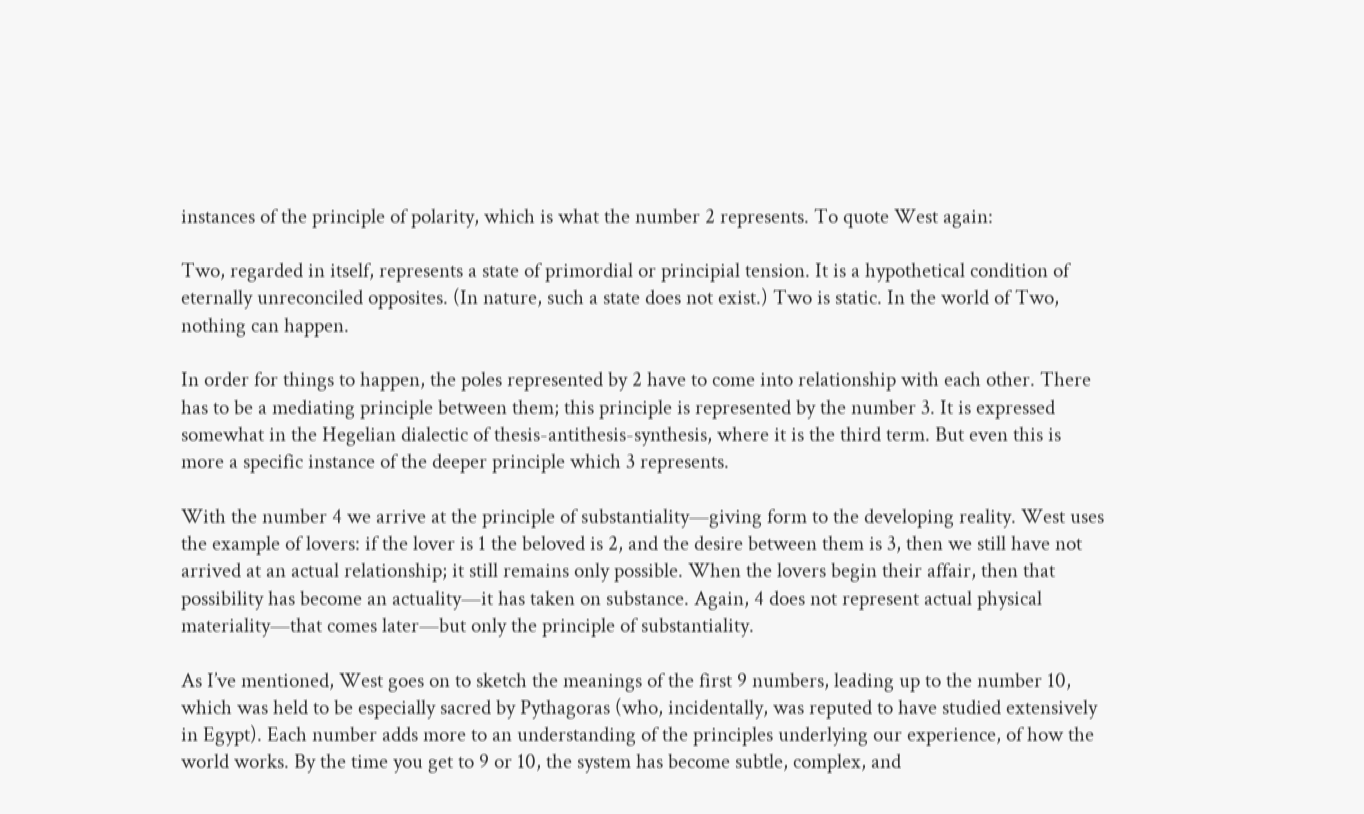instances of the principle of polarity, which is what the number 2 represents. To quote West again:

Two, regarded in itself, represents a state of primordial or principial tension. It is a hypothetical condition of eternally unreconciled opposites. (In nature, such a state does not exist.) Two is static. In the world of Two, nothing can happen.

In order for things to happen, the poles represented by 2 have to come into relationship with each other. There has to be a mediating principle between them; this principle is represented by the number 3. It is expressed somewhat in the Hegelian dialectic of thesis-antithesis-synthesis, where it is the third term. But even this is more a specific instance of the deeper principle which 3 represents.

With the number 4 we arrive at the principle of substantiality—giving form to the developing reality. West uses the example of lovers: if the lover is 1 the beloved is 2, and the desire between them is 3, then we still have not arrived at an actual relationship; it still remains only possible. When the lovers begin their affair, then that possibility has become an actuality—it has taken on substance. Again, 4 does not represent actual physical materiality—that comes later—but only the principle of substantiality.

As I’ve mentioned, West goes on to sketch the meanings of the first 9 numbers, leading up to the number 10, which was held to be especially sacred by Pythagoras (who, incidentally, was reputed to have studied extensively in Egypt). Each number adds more to an understanding of the principles underlying our experience, of how the world works. By the time you get to 9 or 10, the system has become subtle, complex, and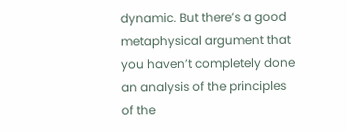dynamic. But there’s a good metaphysical argument that you haven’t completely done an analysis of the principles of the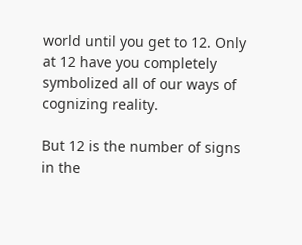world until you get to 12. Only at 12 have you completely symbolized all of our ways of cognizing reality.

But 12 is the number of signs in the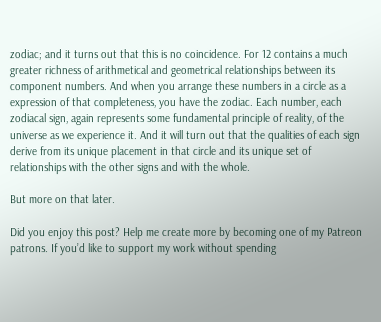zodiac; and it turns out that this is no coincidence. For 12 contains a much greater richness of arithmetical and geometrical relationships between its component numbers. And when you arrange these numbers in a circle as a expression of that completeness, you have the zodiac. Each number, each zodiacal sign, again represents some fundamental principle of reality, of the universe as we experience it. And it will turn out that the qualities of each sign derive from its unique placement in that circle and its unique set of relationships with the other signs and with the whole.

But more on that later.

Did you enjoy this post? Help me create more by becoming one of my Patreon patrons. If you’d like to support my work without spending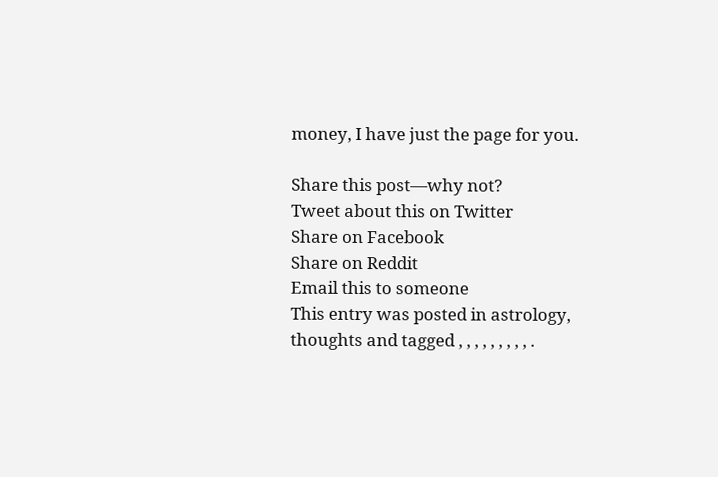money, I have just the page for you.

Share this post—why not?
Tweet about this on Twitter
Share on Facebook
Share on Reddit
Email this to someone
This entry was posted in astrology, thoughts and tagged , , , , , , , , , .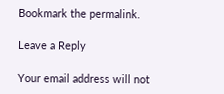Bookmark the permalink.

Leave a Reply

Your email address will not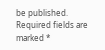be published. Required fields are marked *